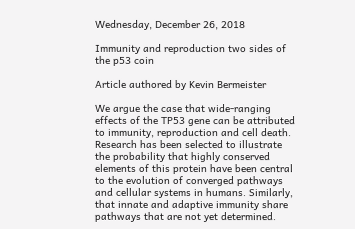Wednesday, December 26, 2018

Immunity and reproduction two sides of the p53 coin

Article authored by Kevin Bermeister

We argue the case that wide-ranging effects of the TP53 gene can be attributed to immunity, reproduction and cell death. Research has been selected to illustrate the probability that highly conserved elements of this protein have been central to the evolution of converged pathways and cellular systems in humans. Similarly, that innate and adaptive immunity share pathways that are not yet determined.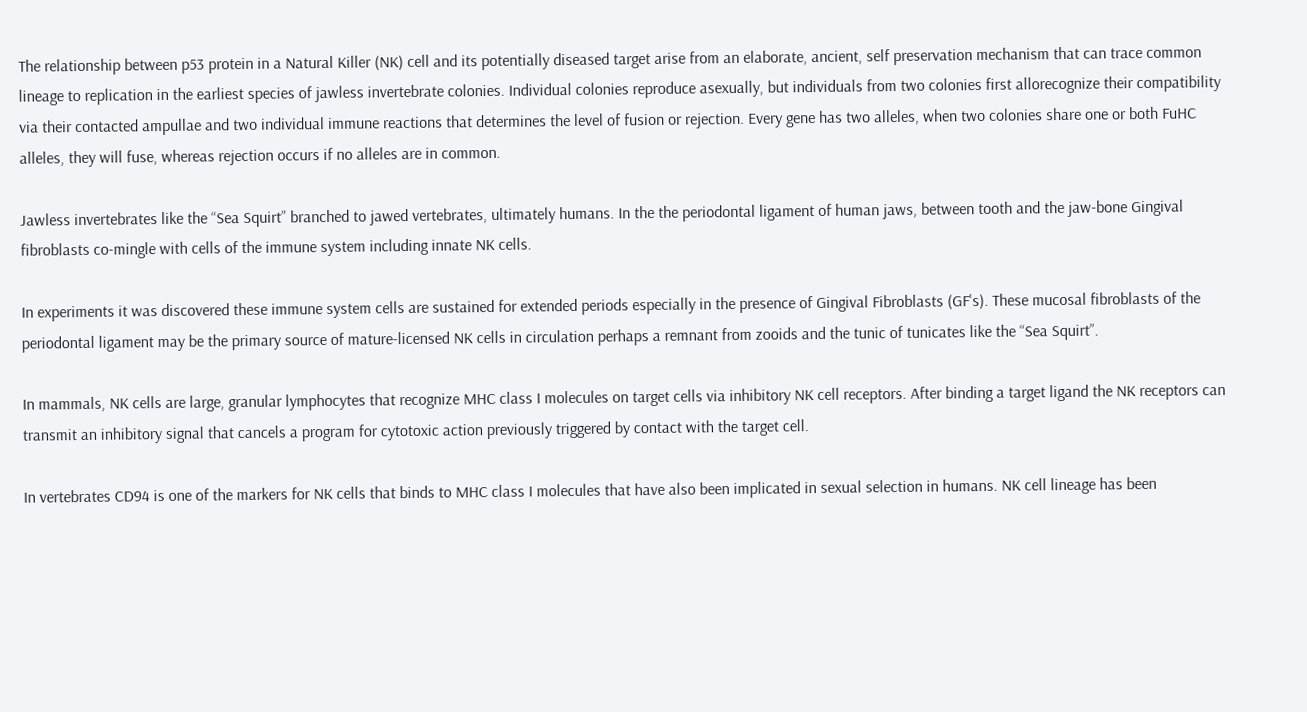The relationship between p53 protein in a Natural Killer (NK) cell and its potentially diseased target arise from an elaborate, ancient, self preservation mechanism that can trace common lineage to replication in the earliest species of jawless invertebrate colonies. Individual colonies reproduce asexually, but individuals from two colonies first allorecognize their compatibility via their contacted ampullae and two individual immune reactions that determines the level of fusion or rejection. Every gene has two alleles, when two colonies share one or both FuHC alleles, they will fuse, whereas rejection occurs if no alleles are in common.

Jawless invertebrates like the “Sea Squirt” branched to jawed vertebrates, ultimately humans. In the the periodontal ligament of human jaws, between tooth and the jaw-bone Gingival fibroblasts co-mingle with cells of the immune system including innate NK cells.

In experiments it was discovered these immune system cells are sustained for extended periods especially in the presence of Gingival Fibroblasts (GF's). These mucosal fibroblasts of the periodontal ligament may be the primary source of mature-licensed NK cells in circulation perhaps a remnant from zooids and the tunic of tunicates like the “Sea Squirt”.

In mammals, NK cells are large, granular lymphocytes that recognize MHC class I molecules on target cells via inhibitory NK cell receptors. After binding a target ligand the NK receptors can transmit an inhibitory signal that cancels a program for cytotoxic action previously triggered by contact with the target cell.

In vertebrates CD94 is one of the markers for NK cells that binds to MHC class I molecules that have also been implicated in sexual selection in humans. NK cell lineage has been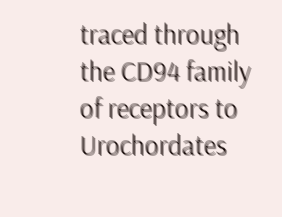traced through the CD94 family of receptors to Urochordates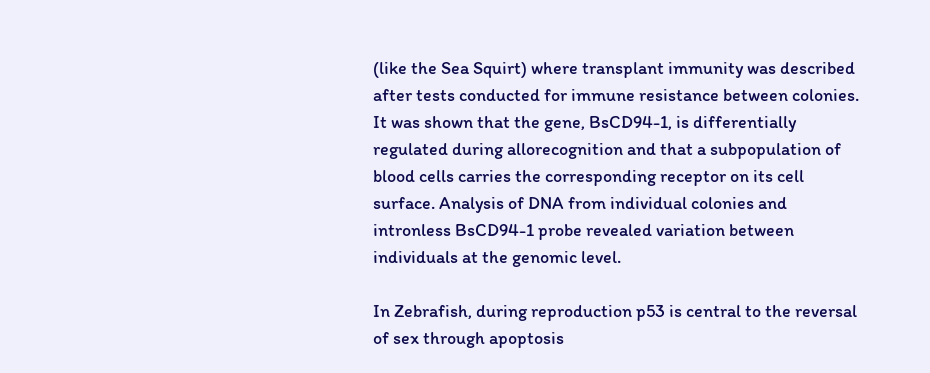(like the Sea Squirt) where transplant immunity was described after tests conducted for immune resistance between colonies. It was shown that the gene, BsCD94-1, is differentially regulated during allorecognition and that a subpopulation of blood cells carries the corresponding receptor on its cell surface. Analysis of DNA from individual colonies and intronless BsCD94-1 probe revealed variation between individuals at the genomic level.

In Zebrafish, during reproduction p53 is central to the reversal of sex through apoptosis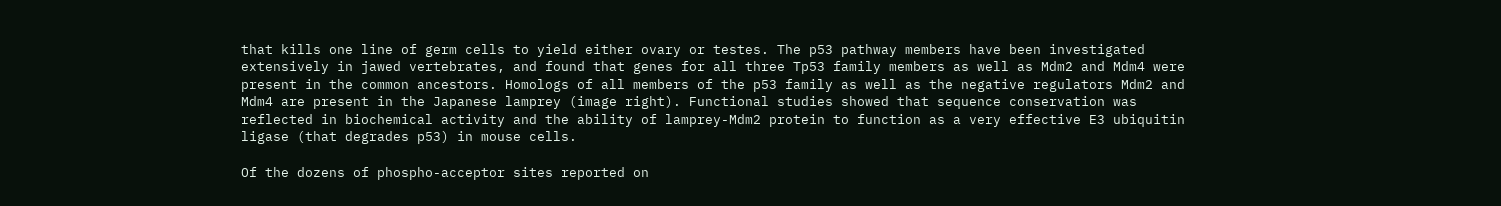that kills one line of germ cells to yield either ovary or testes. The p53 pathway members have been investigated extensively in jawed vertebrates, and found that genes for all three Tp53 family members as well as Mdm2 and Mdm4 were present in the common ancestors. Homologs of all members of the p53 family as well as the negative regulators Mdm2 and Mdm4 are present in the Japanese lamprey (image right). Functional studies showed that sequence conservation was reflected in biochemical activity and the ability of lamprey-Mdm2 protein to function as a very effective E3 ubiquitin ligase (that degrades p53) in mouse cells.

Of the dozens of phospho-acceptor sites reported on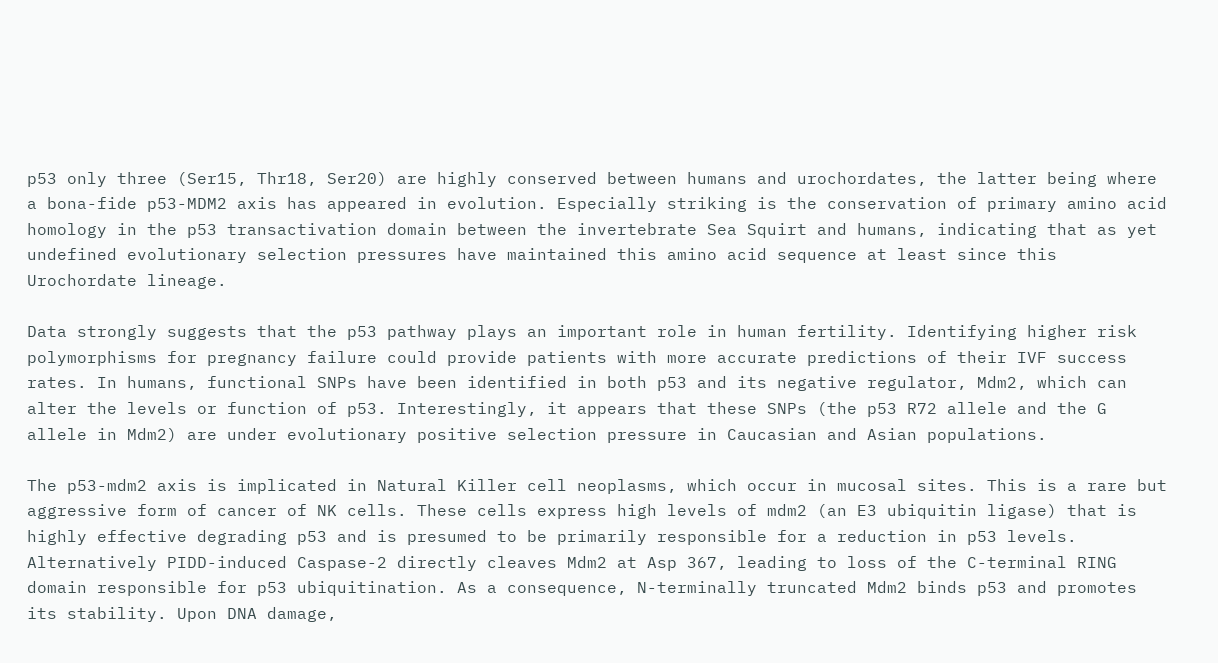p53 only three (Ser15, Thr18, Ser20) are highly conserved between humans and urochordates, the latter being where a bona-fide p53-MDM2 axis has appeared in evolution. Especially striking is the conservation of primary amino acid homology in the p53 transactivation domain between the invertebrate Sea Squirt and humans, indicating that as yet undefined evolutionary selection pressures have maintained this amino acid sequence at least since this Urochordate lineage.

Data strongly suggests that the p53 pathway plays an important role in human fertility. Identifying higher risk polymorphisms for pregnancy failure could provide patients with more accurate predictions of their IVF success rates. In humans, functional SNPs have been identified in both p53 and its negative regulator, Mdm2, which can alter the levels or function of p53. Interestingly, it appears that these SNPs (the p53 R72 allele and the G allele in Mdm2) are under evolutionary positive selection pressure in Caucasian and Asian populations.

The p53-mdm2 axis is implicated in Natural Killer cell neoplasms, which occur in mucosal sites. This is a rare but aggressive form of cancer of NK cells. These cells express high levels of mdm2 (an E3 ubiquitin ligase) that is highly effective degrading p53 and is presumed to be primarily responsible for a reduction in p53 levels. Alternatively PIDD-induced Caspase-2 directly cleaves Mdm2 at Asp 367, leading to loss of the C-terminal RING domain responsible for p53 ubiquitination. As a consequence, N-terminally truncated Mdm2 binds p53 and promotes its stability. Upon DNA damage,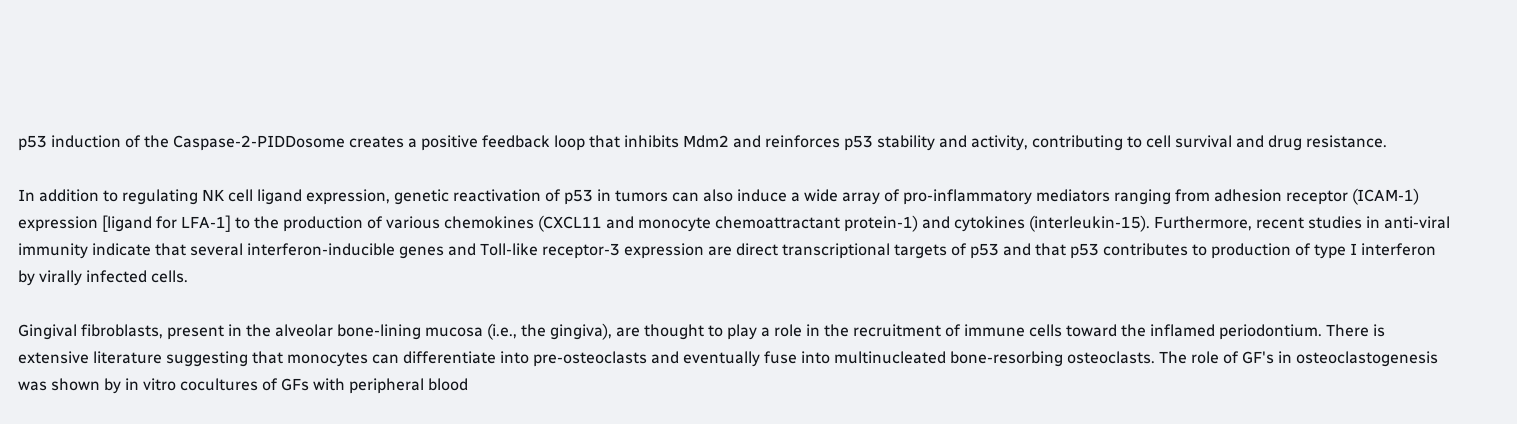p53 induction of the Caspase-2-PIDDosome creates a positive feedback loop that inhibits Mdm2 and reinforces p53 stability and activity, contributing to cell survival and drug resistance.

In addition to regulating NK cell ligand expression, genetic reactivation of p53 in tumors can also induce a wide array of pro-inflammatory mediators ranging from adhesion receptor (ICAM-1) expression [ligand for LFA-1] to the production of various chemokines (CXCL11 and monocyte chemoattractant protein-1) and cytokines (interleukin-15). Furthermore, recent studies in anti-viral immunity indicate that several interferon-inducible genes and Toll-like receptor-3 expression are direct transcriptional targets of p53 and that p53 contributes to production of type I interferon by virally infected cells.

Gingival fibroblasts, present in the alveolar bone-lining mucosa (i.e., the gingiva), are thought to play a role in the recruitment of immune cells toward the inflamed periodontium. There is extensive literature suggesting that monocytes can differentiate into pre-osteoclasts and eventually fuse into multinucleated bone-resorbing osteoclasts. The role of GF's in osteoclastogenesis was shown by in vitro cocultures of GFs with peripheral blood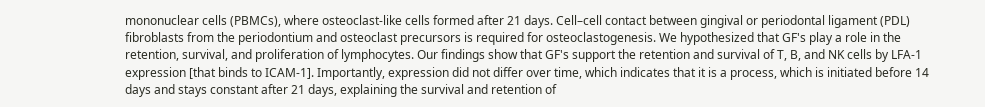mononuclear cells (PBMCs), where osteoclast-like cells formed after 21 days. Cell–cell contact between gingival or periodontal ligament (PDL) fibroblasts from the periodontium and osteoclast precursors is required for osteoclastogenesis. We hypothesized that GF's play a role in the retention, survival, and proliferation of lymphocytes. Our findings show that GF's support the retention and survival of T, B, and NK cells by LFA-1 expression [that binds to ICAM-1]. Importantly, expression did not differ over time, which indicates that it is a process, which is initiated before 14 days and stays constant after 21 days, explaining the survival and retention of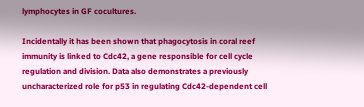lymphocytes in GF cocultures.

Incidentally it has been shown that phagocytosis in coral reef immunity is linked to Cdc42, a gene responsible for cell cycle regulation and division. Data also demonstrates a previously uncharacterized role for p53 in regulating Cdc42-dependent cell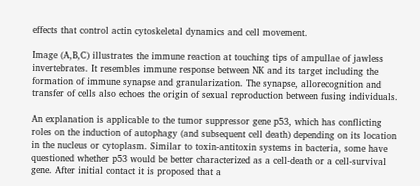effects that control actin cytoskeletal dynamics and cell movement.

Image (A,B,C) illustrates the immune reaction at touching tips of ampullae of jawless invertebrates. It resembles immune response between NK and its target including the formation of immune synapse and granularization. The synapse, allorecognition and transfer of cells also echoes the origin of sexual reproduction between fusing individuals.

An explanation is applicable to the tumor suppressor gene p53, which has conflicting roles on the induction of autophagy (and subsequent cell death) depending on its location in the nucleus or cytoplasm. Similar to toxin-antitoxin systems in bacteria, some have questioned whether p53 would be better characterized as a cell-death or a cell-survival gene. After initial contact it is proposed that a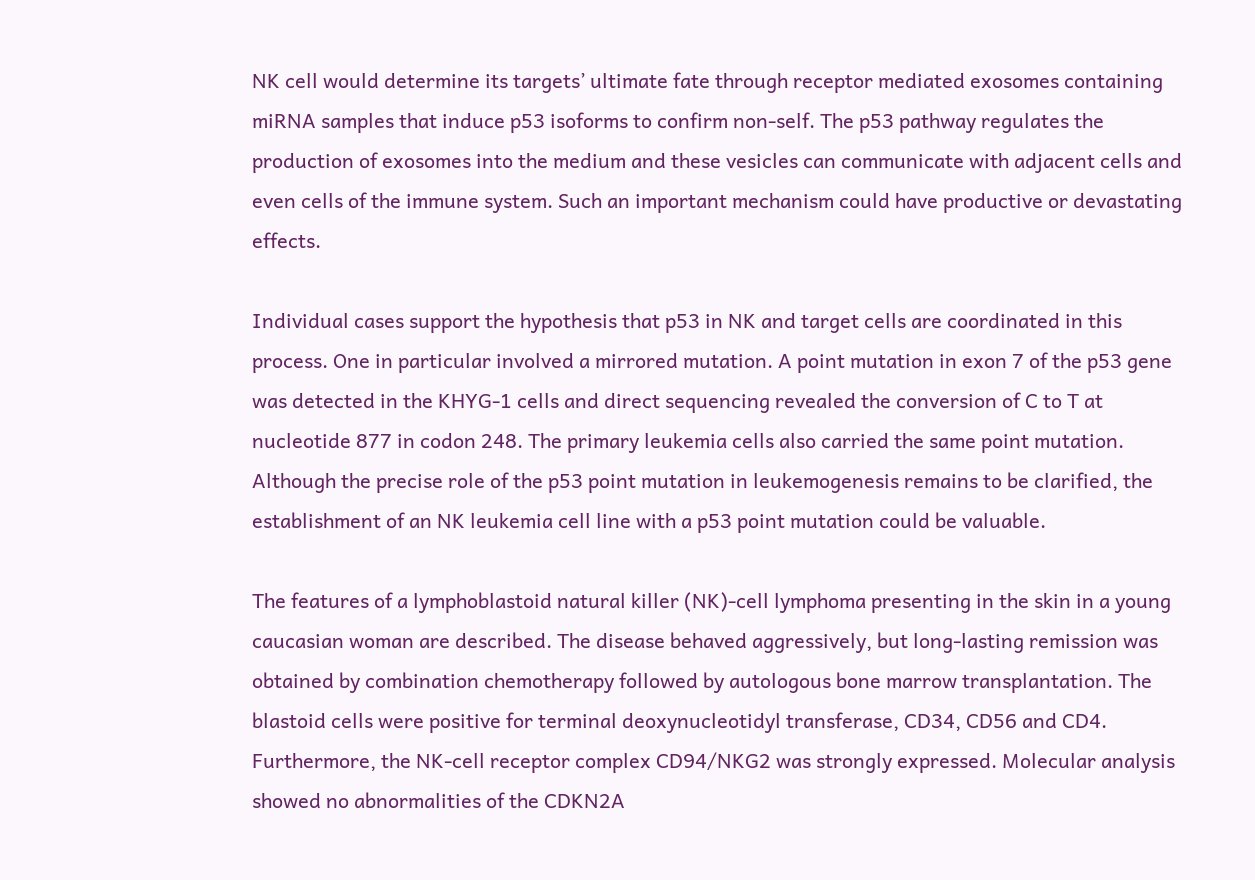NK cell would determine its targets’ ultimate fate through receptor mediated exosomes containing miRNA samples that induce p53 isoforms to confirm non-self. The p53 pathway regulates the production of exosomes into the medium and these vesicles can communicate with adjacent cells and even cells of the immune system. Such an important mechanism could have productive or devastating effects.

Individual cases support the hypothesis that p53 in NK and target cells are coordinated in this process. One in particular involved a mirrored mutation. A point mutation in exon 7 of the p53 gene was detected in the KHYG-1 cells and direct sequencing revealed the conversion of C to T at nucleotide 877 in codon 248. The primary leukemia cells also carried the same point mutation. Although the precise role of the p53 point mutation in leukemogenesis remains to be clarified, the establishment of an NK leukemia cell line with a p53 point mutation could be valuable.

The features of a lymphoblastoid natural killer (NK)-cell lymphoma presenting in the skin in a young caucasian woman are described. The disease behaved aggressively, but long-lasting remission was obtained by combination chemotherapy followed by autologous bone marrow transplantation. The blastoid cells were positive for terminal deoxynucleotidyl transferase, CD34, CD56 and CD4. Furthermore, the NK-cell receptor complex CD94/NKG2 was strongly expressed. Molecular analysis showed no abnormalities of the CDKN2A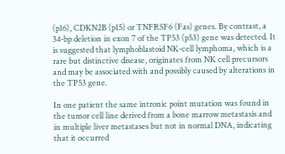(p16), CDKN2B (p15) or TNFRSF6 (Fas) genes. By contrast, a 34-bp deletion in exon 7 of the TP53 (p53) gene was detected. It is suggested that lymphoblastoid NK-cell lymphoma, which is a rare but distinctive disease, originates from NK cell precursors and may be associated with and possibly caused by alterations in the TP53 gene.

In one patient the same intronic point mutation was found in the tumor cell line derived from a bone marrow metastasis and in multiple liver metastases but not in normal DNA, indicating that it occurred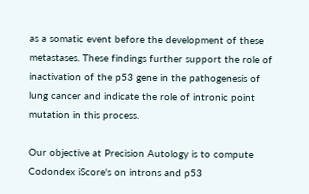as a somatic event before the development of these metastases. These findings further support the role of inactivation of the p53 gene in the pathogenesis of lung cancer and indicate the role of intronic point mutation in this process.

Our objective at Precision Autology is to compute Codondex iScore's on introns and p53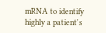mRNA to identify highly a patient's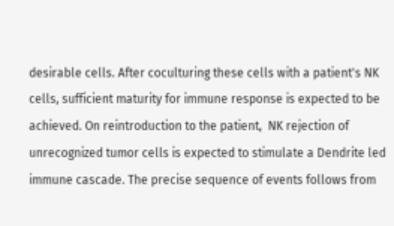desirable cells. After coculturing these cells with a patient's NK cells, sufficient maturity for immune response is expected to be achieved. On reintroduction to the patient,  NK rejection of unrecognized tumor cells is expected to stimulate a Dendrite led immune cascade. The precise sequence of events follows from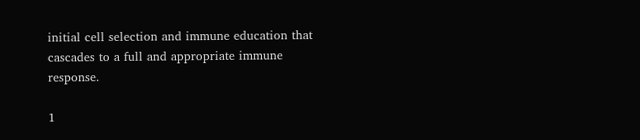initial cell selection and immune education that cascades to a full and appropriate immune response.

1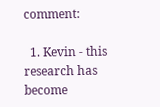comment:

  1. Kevin - this research has become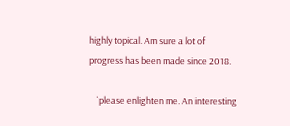highly topical. Am sure a lot of progress has been made since 2018.

    `please enlighten me. An interesting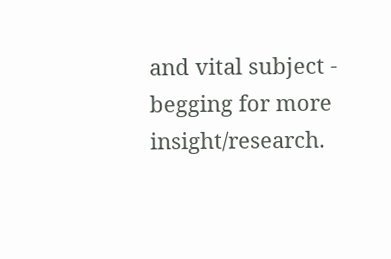and vital subject - begging for more insight/research.